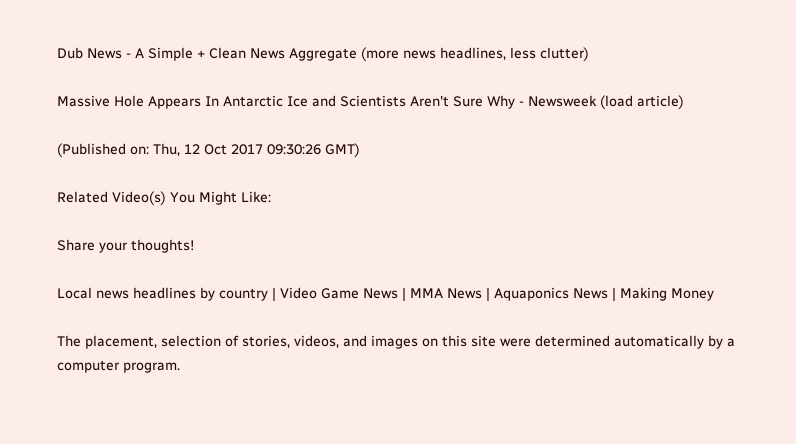Dub News - A Simple + Clean News Aggregate (more news headlines, less clutter)

Massive Hole Appears In Antarctic Ice and Scientists Aren't Sure Why - Newsweek (load article)

(Published on: Thu, 12 Oct 2017 09:30:26 GMT)

Related Video(s) You Might Like:

Share your thoughts!

Local news headlines by country | Video Game News | MMA News | Aquaponics News | Making Money

The placement, selection of stories, videos, and images on this site were determined automatically by a computer program.